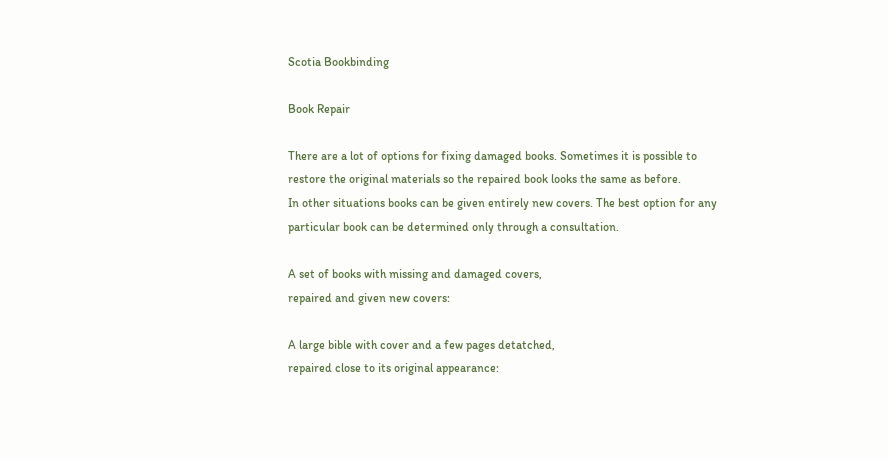Scotia Bookbinding

Book Repair

There are a lot of options for fixing damaged books. Sometimes it is possible to
restore the original materials so the repaired book looks the same as before.
In other situations books can be given entirely new covers. The best option for any
particular book can be determined only through a consultation.

A set of books with missing and damaged covers,
repaired and given new covers:

A large bible with cover and a few pages detatched,
repaired close to its original appearance: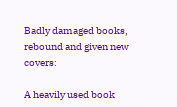Badly damaged books, rebound and given new covers:

A heavily used book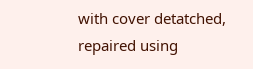with cover detatched,
repaired using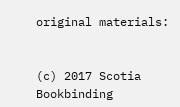original materials:


(c) 2017 Scotia Bookbinding